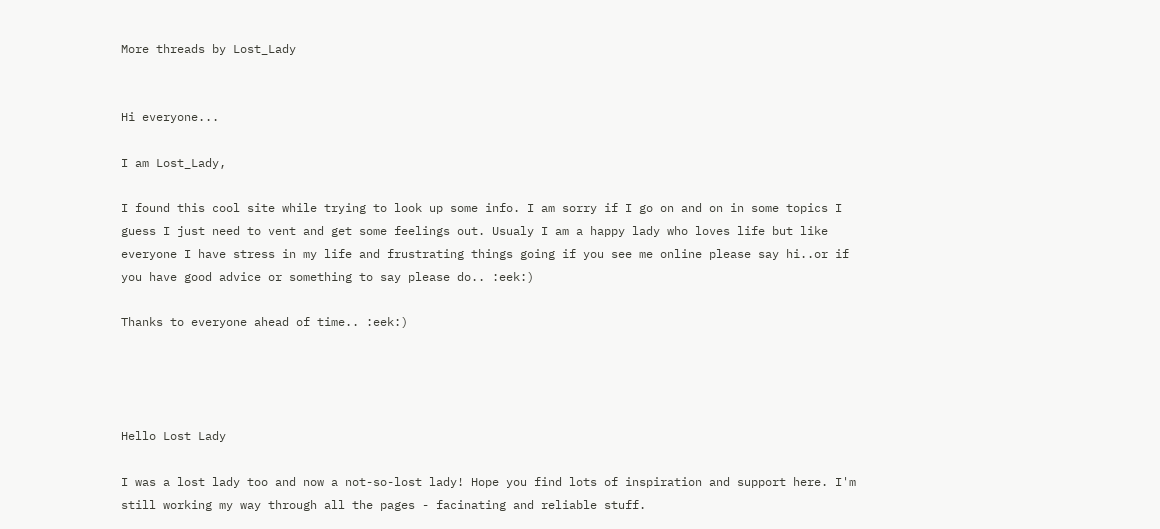More threads by Lost_Lady


Hi everyone...

I am Lost_Lady,

I found this cool site while trying to look up some info. I am sorry if I go on and on in some topics I guess I just need to vent and get some feelings out. Usualy I am a happy lady who loves life but like everyone I have stress in my life and frustrating things going if you see me online please say hi..or if you have good advice or something to say please do.. :eek:)

Thanks to everyone ahead of time.. :eek:)




Hello Lost Lady

I was a lost lady too and now a not-so-lost lady! Hope you find lots of inspiration and support here. I'm still working my way through all the pages - facinating and reliable stuff.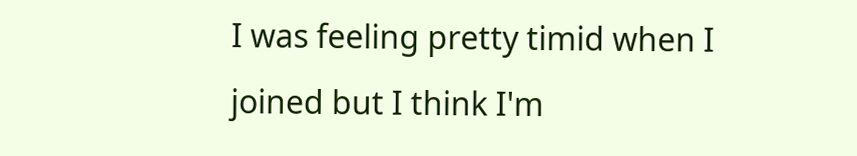I was feeling pretty timid when I joined but I think I'm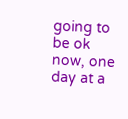going to be ok now, one day at a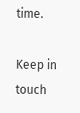time.

Keep in touch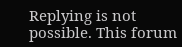Replying is not possible. This forum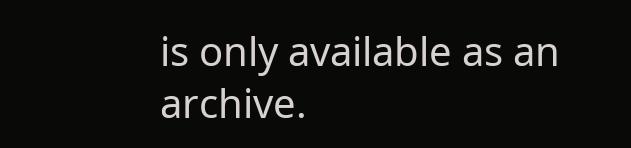is only available as an archive.